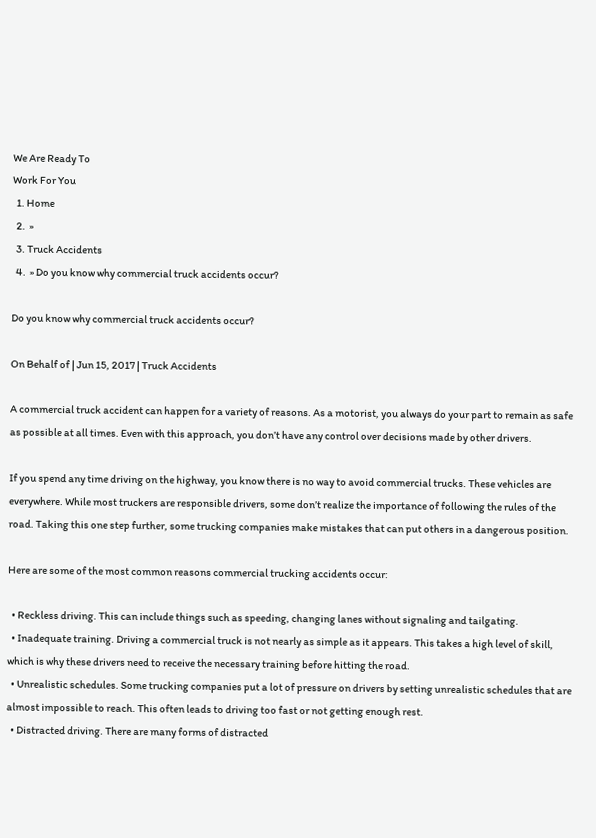We Are Ready To
Work For You
  1. Home
  2.  »
  3. Truck Accidents
  4.  » Do you know why commercial truck accidents occur?

Do you know why commercial truck accidents occur?

On Behalf of | Jun 15, 2017 | Truck Accidents

A commercial truck accident can happen for a variety of reasons. As a motorist, you always do your part to remain as safe as possible at all times. Even with this approach, you don’t have any control over decisions made by other drivers.

If you spend any time driving on the highway, you know there is no way to avoid commercial trucks. These vehicles are everywhere. While most truckers are responsible drivers, some don’t realize the importance of following the rules of the road. Taking this one step further, some trucking companies make mistakes that can put others in a dangerous position.

Here are some of the most common reasons commercial trucking accidents occur:

  • Reckless driving. This can include things such as speeding, changing lanes without signaling and tailgating.
  • Inadequate training. Driving a commercial truck is not nearly as simple as it appears. This takes a high level of skill, which is why these drivers need to receive the necessary training before hitting the road.
  • Unrealistic schedules. Some trucking companies put a lot of pressure on drivers by setting unrealistic schedules that are almost impossible to reach. This often leads to driving too fast or not getting enough rest.
  • Distracted driving. There are many forms of distracted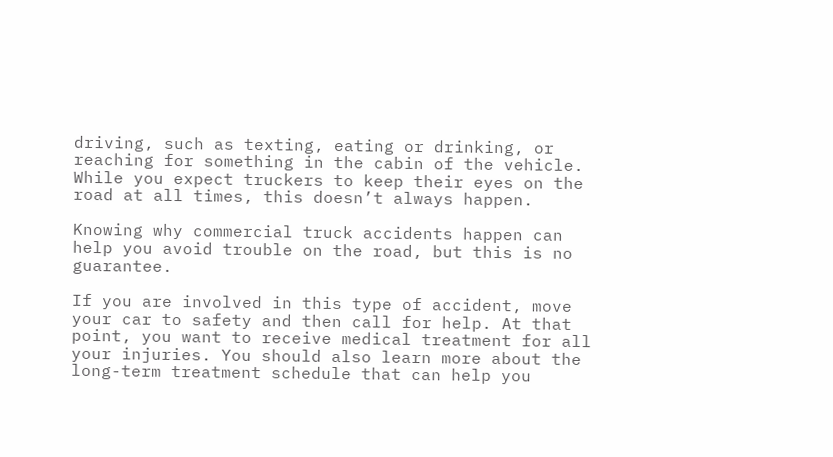driving, such as texting, eating or drinking, or reaching for something in the cabin of the vehicle. While you expect truckers to keep their eyes on the road at all times, this doesn’t always happen.

Knowing why commercial truck accidents happen can help you avoid trouble on the road, but this is no guarantee.

If you are involved in this type of accident, move your car to safety and then call for help. At that point, you want to receive medical treatment for all your injuries. You should also learn more about the long-term treatment schedule that can help you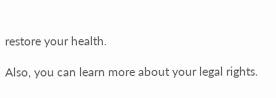restore your health.

Also, you can learn more about your legal rights.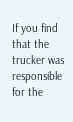If you find that the trucker was responsible for the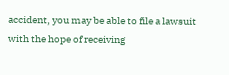accident, you may be able to file a lawsuit with the hope of receiving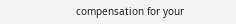compensation for your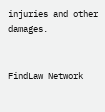injuries and other damages.


FindLaw Network